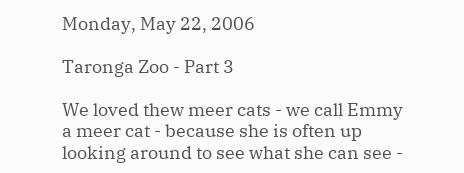Monday, May 22, 2006

Taronga Zoo - Part 3

We loved thew meer cats - we call Emmy a meer cat - because she is often up looking around to see what she can see -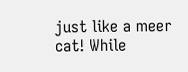just like a meer cat! While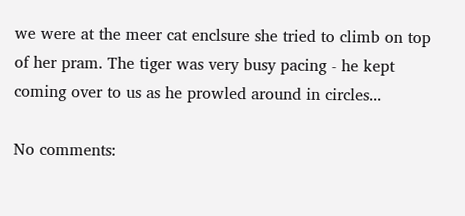we were at the meer cat enclsure she tried to climb on top of her pram. The tiger was very busy pacing - he kept coming over to us as he prowled around in circles...

No comments: